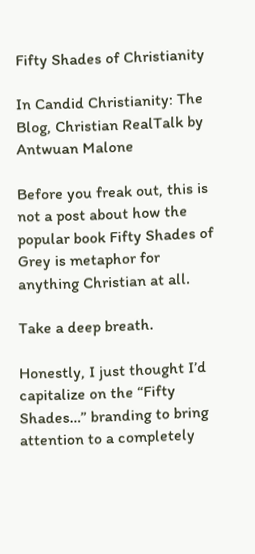Fifty Shades of Christianity

In Candid Christianity: The Blog, Christian RealTalk by Antwuan Malone

Before you freak out, this is not a post about how the popular book Fifty Shades of Grey is metaphor for anything Christian at all.

Take a deep breath.

Honestly, I just thought I’d capitalize on the “Fifty Shades…” branding to bring attention to a completely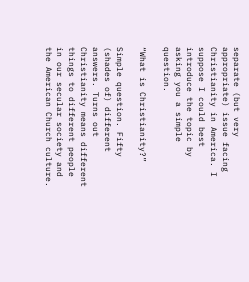separate (but very appropriate) issue facing Christianity in America. I suppose I could best introduce the topic by asking you a simple question.

“What is Christianity?”

Simple question. Fifty (shades of) different answers. Turns out Christianity means different things to different people in our secular society and the American Church culture.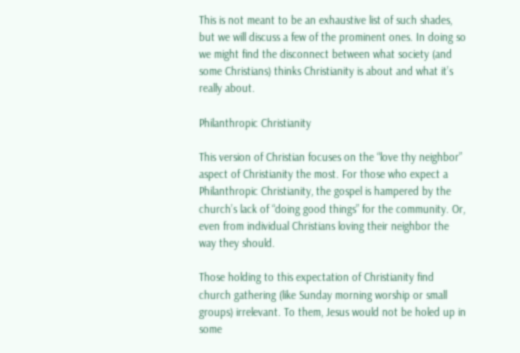This is not meant to be an exhaustive list of such shades, but we will discuss a few of the prominent ones. In doing so we might find the disconnect between what society (and some Christians) thinks Christianity is about and what it’s really about.

Philanthropic Christianity

This version of Christian focuses on the “love thy neighbor” aspect of Christianity the most. For those who expect a Philanthropic Christianity, the gospel is hampered by the church’s lack of “doing good things” for the community. Or, even from individual Christians loving their neighbor the way they should.

Those holding to this expectation of Christianity find church gathering (like Sunday morning worship or small groups) irrelevant. To them, Jesus would not be holed up in some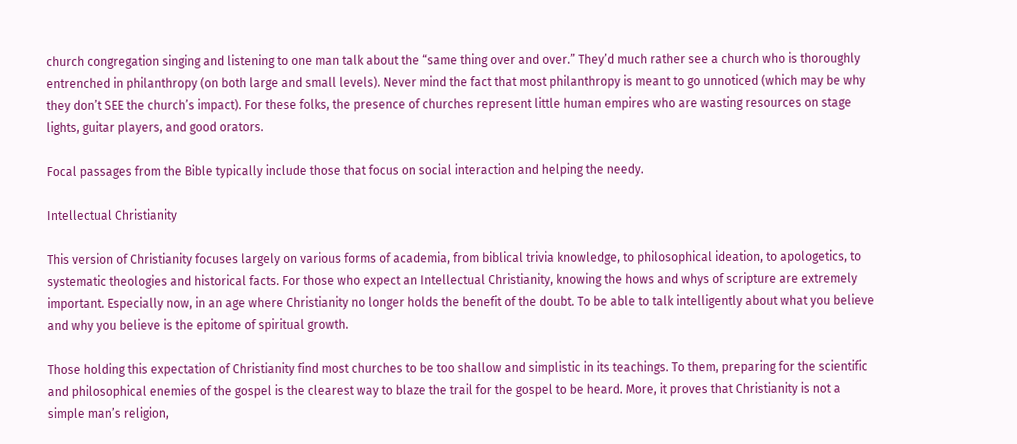church congregation singing and listening to one man talk about the “same thing over and over.” They’d much rather see a church who is thoroughly entrenched in philanthropy (on both large and small levels). Never mind the fact that most philanthropy is meant to go unnoticed (which may be why they don’t SEE the church’s impact). For these folks, the presence of churches represent little human empires who are wasting resources on stage lights, guitar players, and good orators.

Focal passages from the Bible typically include those that focus on social interaction and helping the needy.

Intellectual Christianity

This version of Christianity focuses largely on various forms of academia, from biblical trivia knowledge, to philosophical ideation, to apologetics, to systematic theologies and historical facts. For those who expect an Intellectual Christianity, knowing the hows and whys of scripture are extremely important. Especially now, in an age where Christianity no longer holds the benefit of the doubt. To be able to talk intelligently about what you believe and why you believe is the epitome of spiritual growth.

Those holding this expectation of Christianity find most churches to be too shallow and simplistic in its teachings. To them, preparing for the scientific and philosophical enemies of the gospel is the clearest way to blaze the trail for the gospel to be heard. More, it proves that Christianity is not a simple man’s religion,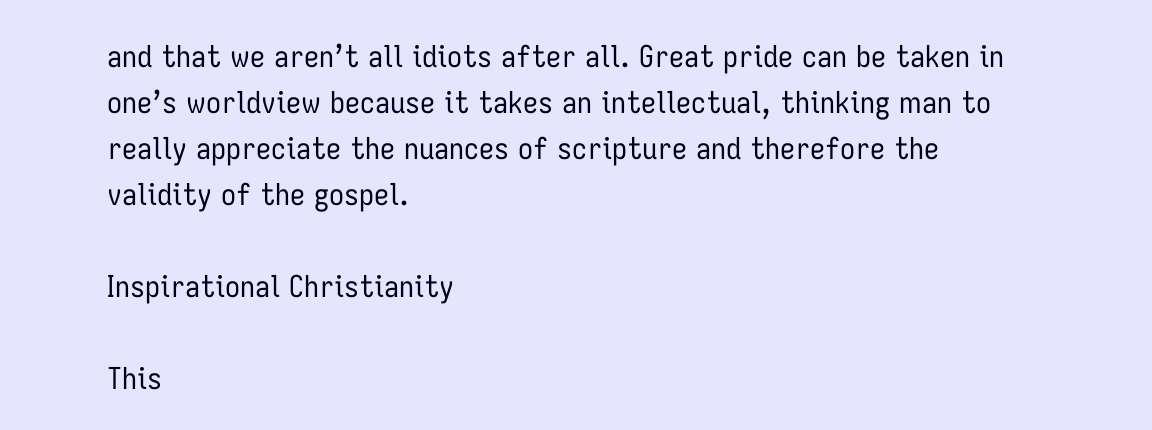and that we aren’t all idiots after all. Great pride can be taken in one’s worldview because it takes an intellectual, thinking man to really appreciate the nuances of scripture and therefore the validity of the gospel.

Inspirational Christianity

This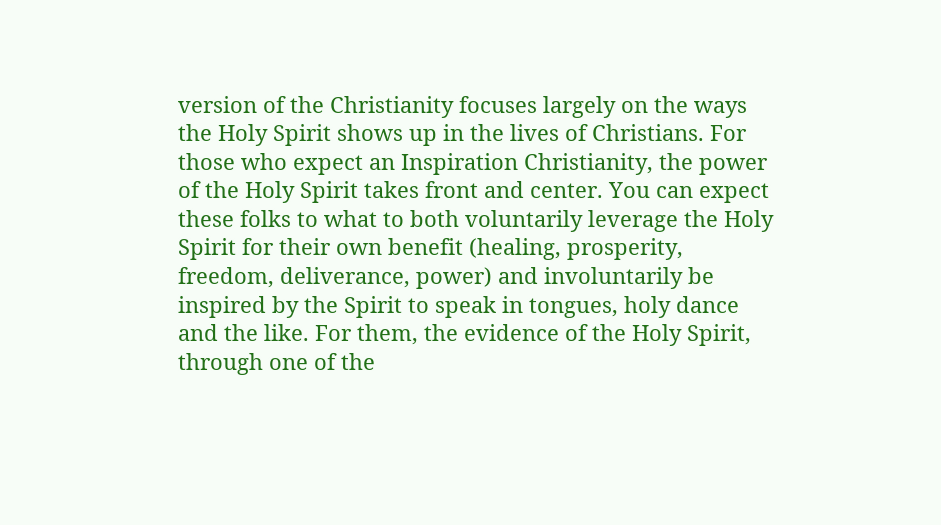version of the Christianity focuses largely on the ways the Holy Spirit shows up in the lives of Christians. For those who expect an Inspiration Christianity, the power of the Holy Spirit takes front and center. You can expect these folks to what to both voluntarily leverage the Holy Spirit for their own benefit (healing, prosperity, freedom, deliverance, power) and involuntarily be inspired by the Spirit to speak in tongues, holy dance and the like. For them, the evidence of the Holy Spirit, through one of the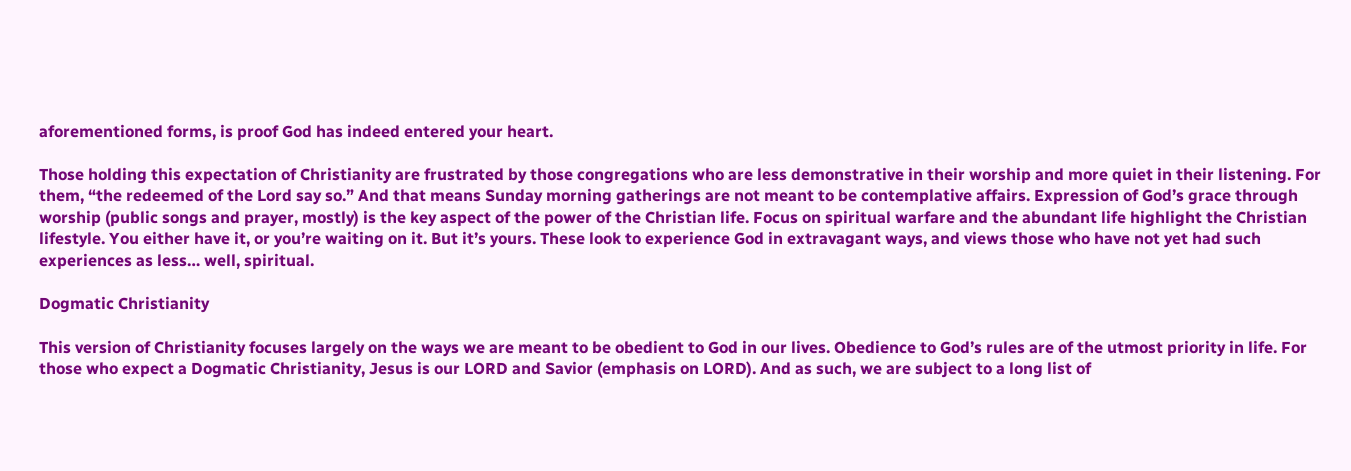aforementioned forms, is proof God has indeed entered your heart.

Those holding this expectation of Christianity are frustrated by those congregations who are less demonstrative in their worship and more quiet in their listening. For them, “the redeemed of the Lord say so.” And that means Sunday morning gatherings are not meant to be contemplative affairs. Expression of God’s grace through worship (public songs and prayer, mostly) is the key aspect of the power of the Christian life. Focus on spiritual warfare and the abundant life highlight the Christian lifestyle. You either have it, or you’re waiting on it. But it’s yours. These look to experience God in extravagant ways, and views those who have not yet had such experiences as less… well, spiritual.

Dogmatic Christianity

This version of Christianity focuses largely on the ways we are meant to be obedient to God in our lives. Obedience to God’s rules are of the utmost priority in life. For those who expect a Dogmatic Christianity, Jesus is our LORD and Savior (emphasis on LORD). And as such, we are subject to a long list of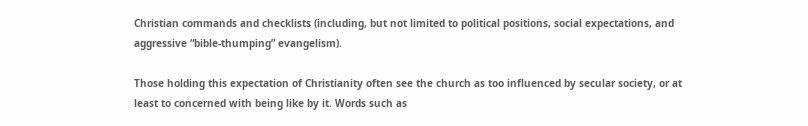Christian commands and checklists (including, but not limited to political positions, social expectations, and aggressive “bible-thumping” evangelism).

Those holding this expectation of Christianity often see the church as too influenced by secular society, or at least to concerned with being like by it. Words such as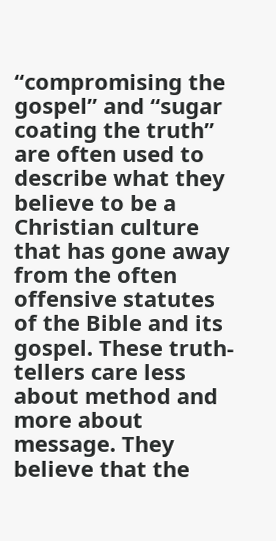“compromising the gospel” and “sugar coating the truth” are often used to describe what they believe to be a Christian culture that has gone away from the often offensive statutes of the Bible and its gospel. These truth-tellers care less about method and more about message. They believe that the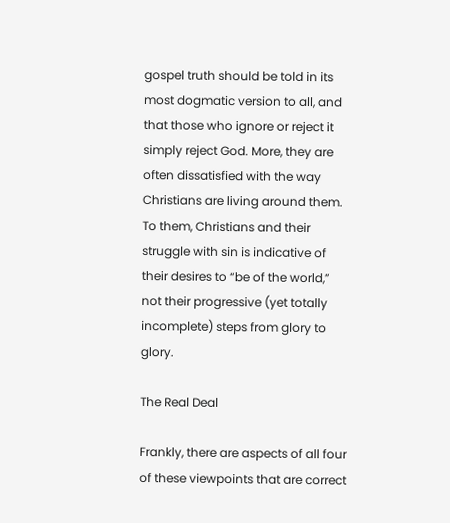gospel truth should be told in its most dogmatic version to all, and that those who ignore or reject it simply reject God. More, they are often dissatisfied with the way Christians are living around them. To them, Christians and their struggle with sin is indicative of their desires to “be of the world,” not their progressive (yet totally incomplete) steps from glory to glory.

The Real Deal

Frankly, there are aspects of all four of these viewpoints that are correct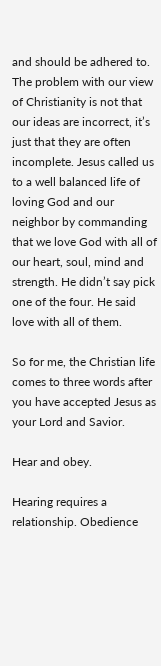and should be adhered to. The problem with our view of Christianity is not that our ideas are incorrect, it’s just that they are often incomplete. Jesus called us to a well balanced life of loving God and our neighbor by commanding that we love God with all of our heart, soul, mind and strength. He didn’t say pick one of the four. He said love with all of them.

So for me, the Christian life comes to three words after you have accepted Jesus as your Lord and Savior.

Hear and obey.

Hearing requires a relationship. Obedience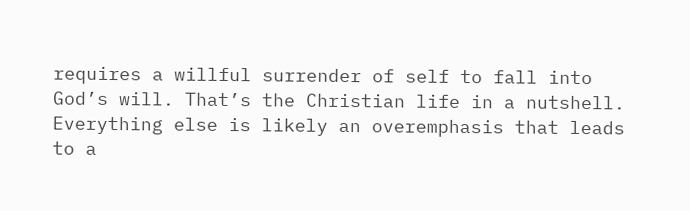requires a willful surrender of self to fall into God’s will. That’s the Christian life in a nutshell. Everything else is likely an overemphasis that leads to a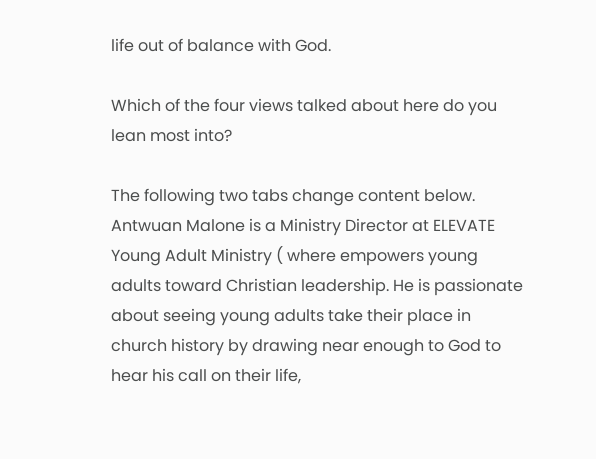life out of balance with God.

Which of the four views talked about here do you lean most into?

The following two tabs change content below.
Antwuan Malone is a Ministry Director at ELEVATE Young Adult Ministry ( where empowers young adults toward Christian leadership. He is passionate about seeing young adults take their place in church history by drawing near enough to God to hear his call on their life,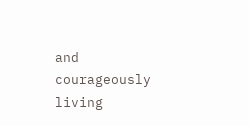and courageously living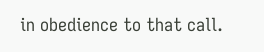in obedience to that call.